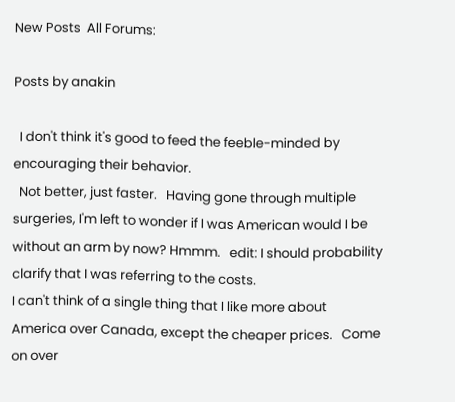New Posts  All Forums:

Posts by anakin

  I don't think it's good to feed the feeble-minded by encouraging their behavior.
  Not better, just faster.   Having gone through multiple surgeries, I'm left to wonder if I was American would I be without an arm by now? Hmmm.   edit: I should probability clarify that I was referring to the costs.
I can't think of a single thing that I like more about America over Canada, except the cheaper prices.   Come on over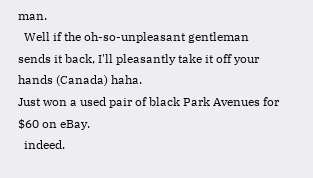man.
  Well if the oh-so-unpleasant gentleman sends it back, I'll pleasantly take it off your hands (Canada) haha.
Just won a used pair of black Park Avenues for $60 on eBay.
  indeed.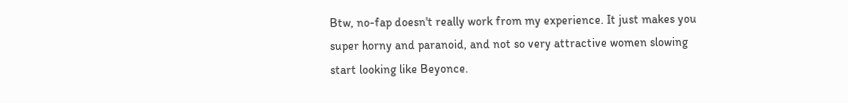Btw, no-fap doesn't really work from my experience. It just makes you super horny and paranoid, and not so very attractive women slowing start looking like Beyonce.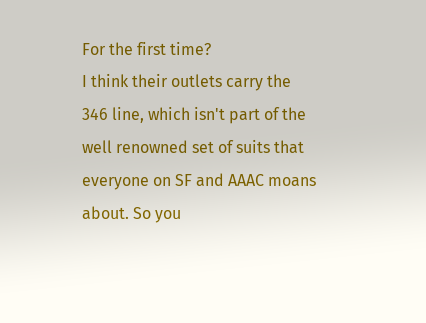For the first time?
I think their outlets carry the 346 line, which isn't part of the well renowned set of suits that everyone on SF and AAAC moans about. So you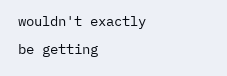wouldn't exactly be getting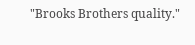"Brooks Brothers quality."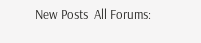New Posts  All Forums: